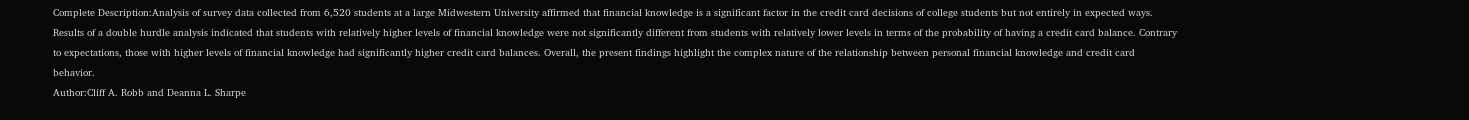Complete Description:Analysis of survey data collected from 6,520 students at a large Midwestern University affirmed that financial knowledge is a significant factor in the credit card decisions of college students but not entirely in expected ways. Results of a double hurdle analysis indicated that students with relatively higher levels of financial knowledge were not significantly different from students with relatively lower levels in terms of the probability of having a credit card balance. Contrary to expectations, those with higher levels of financial knowledge had significantly higher credit card balances. Overall, the present findings highlight the complex nature of the relationship between personal financial knowledge and credit card behavior.
Author:Cliff A. Robb and Deanna L. Sharpe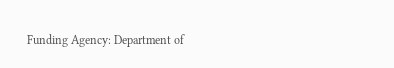Funding Agency: Department of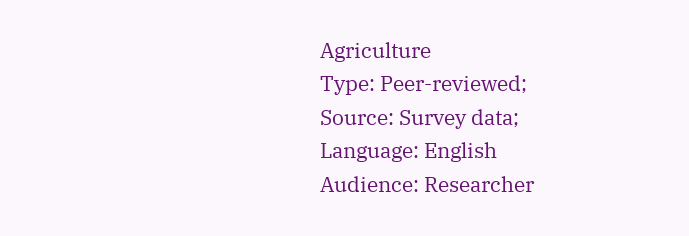Agriculture
Type: Peer-reviewed;
Source: Survey data;
Language: English
Audience: Researcher